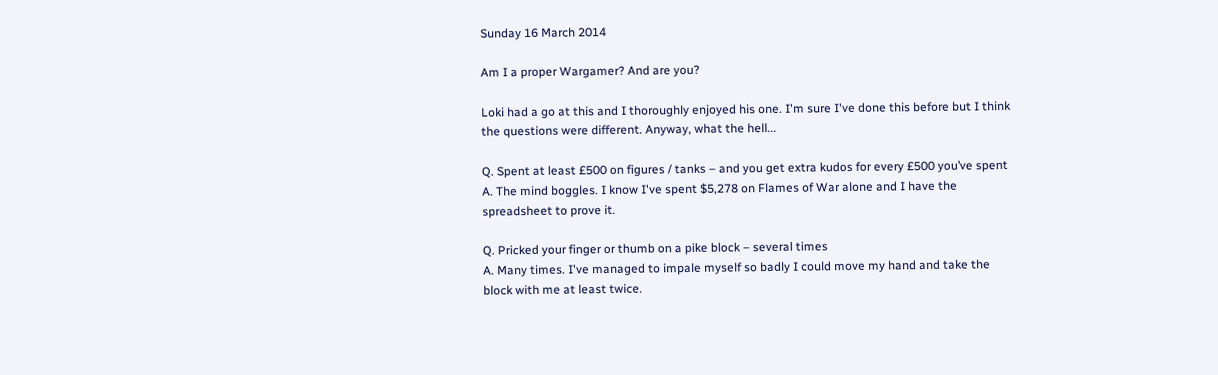Sunday 16 March 2014

Am I a proper Wargamer? And are you?

Loki had a go at this and I thoroughly enjoyed his one. I'm sure I've done this before but I think the questions were different. Anyway, what the hell...

Q. Spent at least £500 on figures / tanks – and you get extra kudos for every £500 you’ve spent
A. The mind boggles. I know I've spent $5,278 on Flames of War alone and I have the spreadsheet to prove it.

Q. Pricked your finger or thumb on a pike block – several times
A. Many times. I've managed to impale myself so badly I could move my hand and take the block with me at least twice.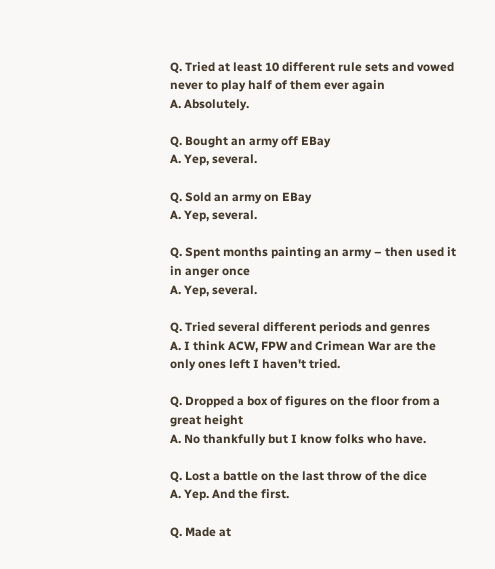Q. Tried at least 10 different rule sets and vowed never to play half of them ever again
A. Absolutely.

Q. Bought an army off EBay
A. Yep, several.

Q. Sold an army on EBay
A. Yep, several.

Q. Spent months painting an army – then used it in anger once
A. Yep, several.

Q. Tried several different periods and genres
A. I think ACW, FPW and Crimean War are the only ones left I haven't tried.

Q. Dropped a box of figures on the floor from a great height
A. No thankfully but I know folks who have.

Q. Lost a battle on the last throw of the dice
A. Yep. And the first.

Q. Made at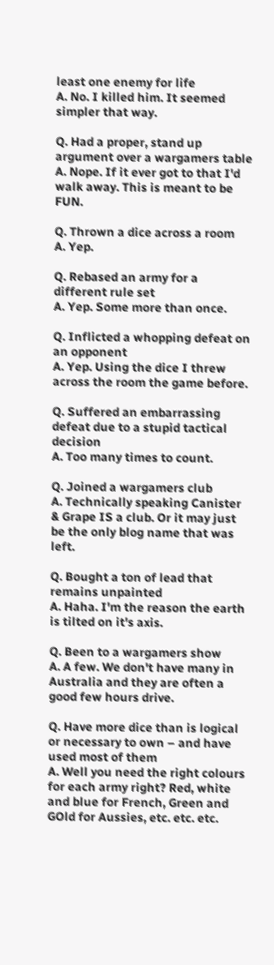least one enemy for life
A. No. I killed him. It seemed simpler that way.

Q. Had a proper, stand up argument over a wargamers table
A. Nope. If it ever got to that I'd walk away. This is meant to be FUN.

Q. Thrown a dice across a room
A. Yep.

Q. Rebased an army for a different rule set
A. Yep. Some more than once.

Q. Inflicted a whopping defeat on an opponent
A. Yep. Using the dice I threw across the room the game before.

Q. Suffered an embarrassing defeat due to a stupid tactical decision
A. Too many times to count.

Q. Joined a wargamers club
A. Technically speaking Canister & Grape IS a club. Or it may just be the only blog name that was left.

Q. Bought a ton of lead that remains unpainted
A. Haha. I'm the reason the earth is tilted on it's axis.

Q. Been to a wargamers show
A. A few. We don't have many in Australia and they are often a good few hours drive.

Q. Have more dice than is logical or necessary to own – and have used most of them
A. Well you need the right colours for each army right? Red, white and blue for French, Green and GOld for Aussies, etc. etc. etc.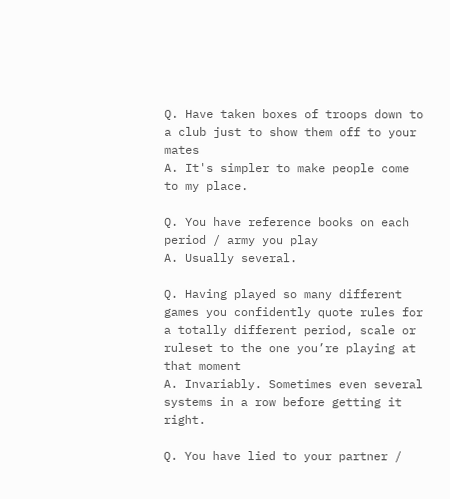Q. Have taken boxes of troops down to a club just to show them off to your mates
A. It's simpler to make people come to my place.

Q. You have reference books on each period / army you play
A. Usually several.

Q. Having played so many different games you confidently quote rules for a totally different period, scale or ruleset to the one you’re playing at that moment
A. Invariably. Sometimes even several systems in a row before getting it right.

Q. You have lied to your partner /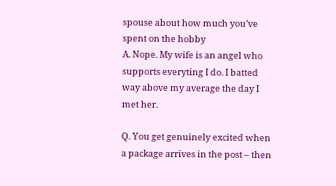spouse about how much you’ve spent on the hobby
A. Nope. My wife is an angel who supports everyting I do. I batted way above my average the day I met her.

Q. You get genuinely excited when a package arrives in the post – then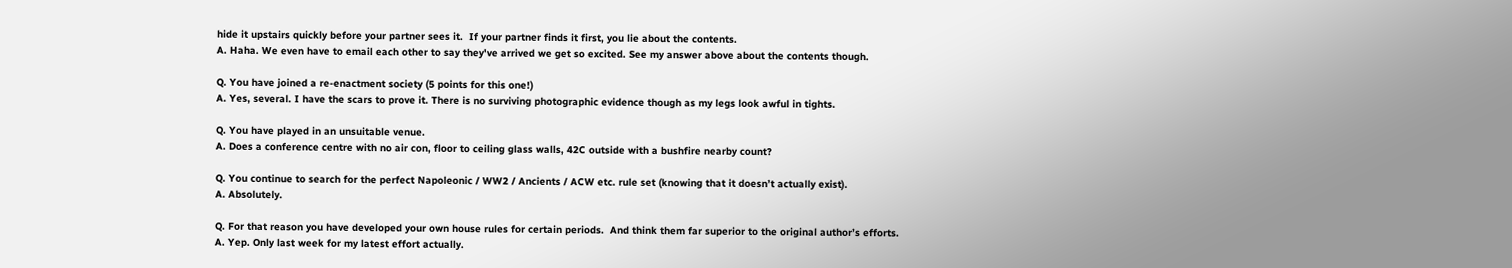hide it upstairs quickly before your partner sees it.  If your partner finds it first, you lie about the contents.
A. Haha. We even have to email each other to say they've arrived we get so excited. See my answer above about the contents though.

Q. You have joined a re-enactment society (5 points for this one!)
A. Yes, several. I have the scars to prove it. There is no surviving photographic evidence though as my legs look awful in tights.

Q. You have played in an unsuitable venue.
A. Does a conference centre with no air con, floor to ceiling glass walls, 42C outside with a bushfire nearby count?

Q. You continue to search for the perfect Napoleonic / WW2 / Ancients / ACW etc. rule set (knowing that it doesn’t actually exist).
A. Absolutely.

Q. For that reason you have developed your own house rules for certain periods.  And think them far superior to the original author’s efforts.
A. Yep. Only last week for my latest effort actually.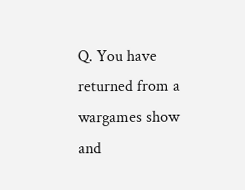Q. You have returned from a wargames show and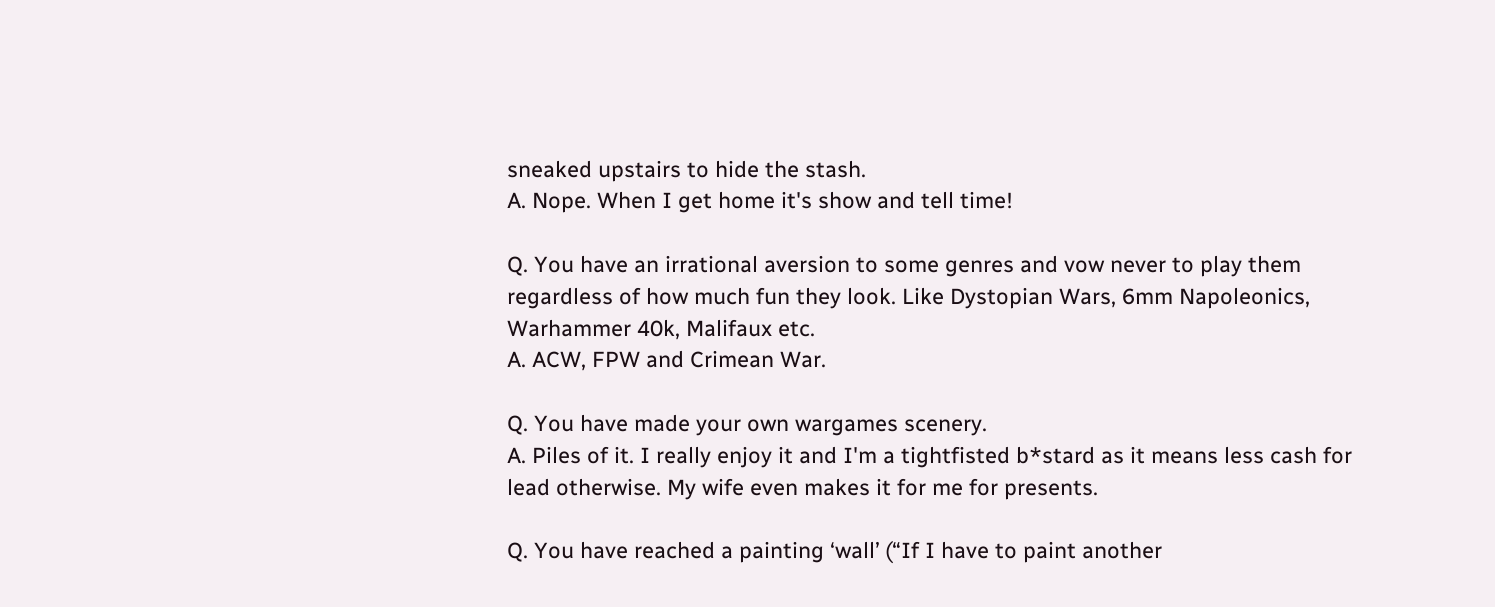sneaked upstairs to hide the stash.
A. Nope. When I get home it's show and tell time!

Q. You have an irrational aversion to some genres and vow never to play them regardless of how much fun they look. Like Dystopian Wars, 6mm Napoleonics, Warhammer 40k, Malifaux etc.
A. ACW, FPW and Crimean War.

Q. You have made your own wargames scenery.
A. Piles of it. I really enjoy it and I'm a tightfisted b*stard as it means less cash for lead otherwise. My wife even makes it for me for presents.

Q. You have reached a painting ‘wall’ (“If I have to paint another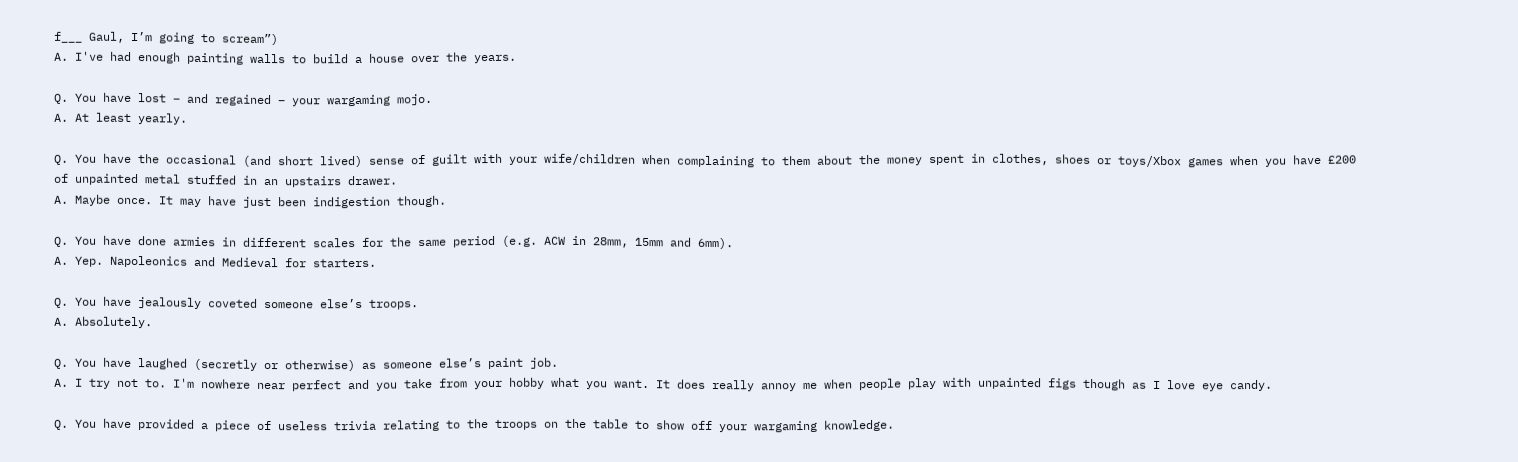f___ Gaul, I’m going to scream”)
A. I've had enough painting walls to build a house over the years.

Q. You have lost – and regained – your wargaming mojo.
A. At least yearly.

Q. You have the occasional (and short lived) sense of guilt with your wife/children when complaining to them about the money spent in clothes, shoes or toys/Xbox games when you have £200 of unpainted metal stuffed in an upstairs drawer.
A. Maybe once. It may have just been indigestion though.

Q. You have done armies in different scales for the same period (e.g. ACW in 28mm, 15mm and 6mm).
A. Yep. Napoleonics and Medieval for starters.

Q. You have jealously coveted someone else’s troops.
A. Absolutely.

Q. You have laughed (secretly or otherwise) as someone else’s paint job.
A. I try not to. I'm nowhere near perfect and you take from your hobby what you want. It does really annoy me when people play with unpainted figs though as I love eye candy.

Q. You have provided a piece of useless trivia relating to the troops on the table to show off your wargaming knowledge.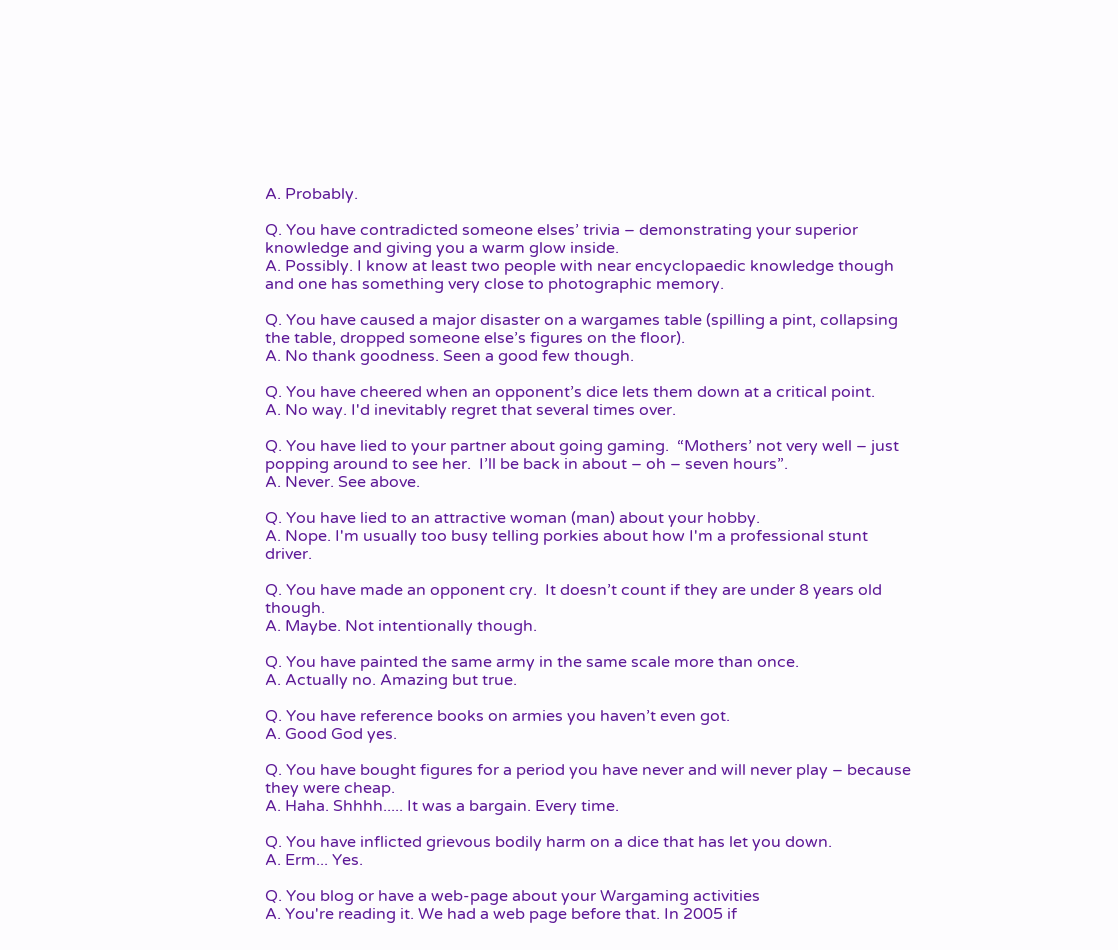A. Probably.

Q. You have contradicted someone elses’ trivia – demonstrating your superior knowledge and giving you a warm glow inside.
A. Possibly. I know at least two people with near encyclopaedic knowledge though and one has something very close to photographic memory.

Q. You have caused a major disaster on a wargames table (spilling a pint, collapsing the table, dropped someone else’s figures on the floor).
A. No thank goodness. Seen a good few though.

Q. You have cheered when an opponent’s dice lets them down at a critical point.
A. No way. I'd inevitably regret that several times over.

Q. You have lied to your partner about going gaming.  “Mothers’ not very well – just popping around to see her.  I’ll be back in about – oh – seven hours”.
A. Never. See above.

Q. You have lied to an attractive woman (man) about your hobby.
A. Nope. I'm usually too busy telling porkies about how I'm a professional stunt driver.

Q. You have made an opponent cry.  It doesn’t count if they are under 8 years old though.
A. Maybe. Not intentionally though.

Q. You have painted the same army in the same scale more than once.
A. Actually no. Amazing but true.

Q. You have reference books on armies you haven’t even got.
A. Good God yes.

Q. You have bought figures for a period you have never and will never play – because they were cheap.
A. Haha. Shhhh..... It was a bargain. Every time.

Q. You have inflicted grievous bodily harm on a dice that has let you down.
A. Erm... Yes.

Q. You blog or have a web-page about your Wargaming activities
A. You're reading it. We had a web page before that. In 2005 if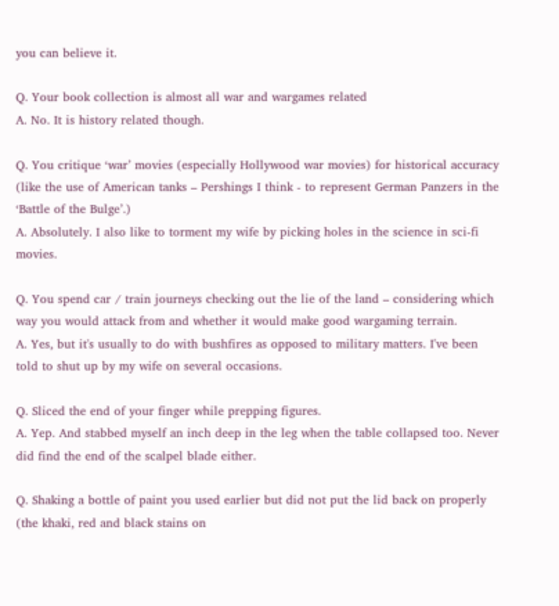you can believe it.

Q. Your book collection is almost all war and wargames related
A. No. It is history related though.

Q. You critique ‘war’ movies (especially Hollywood war movies) for historical accuracy (like the use of American tanks – Pershings I think - to represent German Panzers in the ‘Battle of the Bulge’.)
A. Absolutely. I also like to torment my wife by picking holes in the science in sci-fi movies.

Q. You spend car / train journeys checking out the lie of the land – considering which way you would attack from and whether it would make good wargaming terrain.
A. Yes, but it's usually to do with bushfires as opposed to military matters. I've been told to shut up by my wife on several occasions.

Q. Sliced the end of your finger while prepping figures.
A. Yep. And stabbed myself an inch deep in the leg when the table collapsed too. Never did find the end of the scalpel blade either.

Q. Shaking a bottle of paint you used earlier but did not put the lid back on properly (the khaki, red and black stains on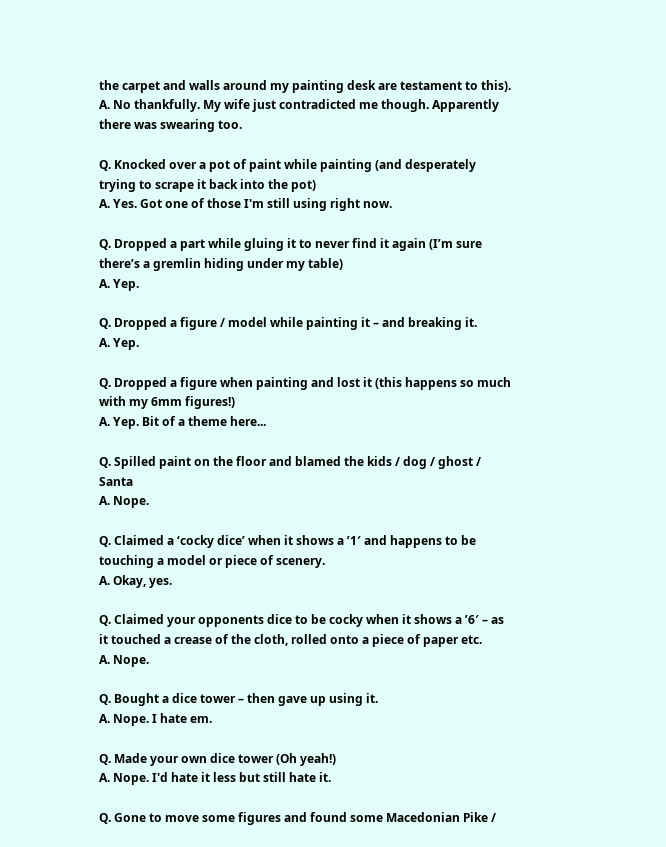the carpet and walls around my painting desk are testament to this).
A. No thankfully. My wife just contradicted me though. Apparently there was swearing too.

Q. Knocked over a pot of paint while painting (and desperately trying to scrape it back into the pot)
A. Yes. Got one of those I'm still using right now.

Q. Dropped a part while gluing it to never find it again (I’m sure there’s a gremlin hiding under my table)
A. Yep.

Q. Dropped a figure / model while painting it – and breaking it.
A. Yep.

Q. Dropped a figure when painting and lost it (this happens so much with my 6mm figures!)
A. Yep. Bit of a theme here...

Q. Spilled paint on the floor and blamed the kids / dog / ghost / Santa
A. Nope.

Q. Claimed a ‘cocky dice’ when it shows a ’1′ and happens to be touching a model or piece of scenery.
A. Okay, yes.

Q. Claimed your opponents dice to be cocky when it shows a ’6′ – as it touched a crease of the cloth, rolled onto a piece of paper etc.
A. Nope.

Q. Bought a dice tower – then gave up using it.
A. Nope. I hate em.

Q. Made your own dice tower (Oh yeah!)
A. Nope. I'd hate it less but still hate it.

Q. Gone to move some figures and found some Macedonian Pike /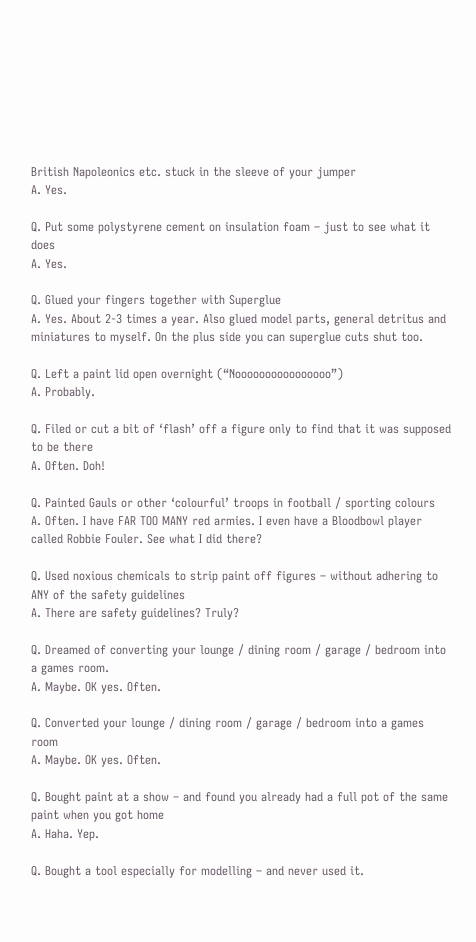British Napoleonics etc. stuck in the sleeve of your jumper
A. Yes.

Q. Put some polystyrene cement on insulation foam – just to see what it does
A. Yes.

Q. Glued your fingers together with Superglue
A. Yes. About 2-3 times a year. Also glued model parts, general detritus and miniatures to myself. On the plus side you can superglue cuts shut too.

Q. Left a paint lid open overnight (“Noooooooooooooooo”)
A. Probably.

Q. Filed or cut a bit of ‘flash’ off a figure only to find that it was supposed to be there
A. Often. Doh!

Q. Painted Gauls or other ‘colourful’ troops in football / sporting colours
A. Often. I have FAR TOO MANY red armies. I even have a Bloodbowl player called Robbie Fouler. See what I did there?

Q. Used noxious chemicals to strip paint off figures – without adhering to ANY of the safety guidelines
A. There are safety guidelines? Truly?

Q. Dreamed of converting your lounge / dining room / garage / bedroom into a games room.
A. Maybe. OK yes. Often.

Q. Converted your lounge / dining room / garage / bedroom into a games room
A. Maybe. OK yes. Often.

Q. Bought paint at a show – and found you already had a full pot of the same paint when you got home
A. Haha. Yep.

Q. Bought a tool especially for modelling – and never used it.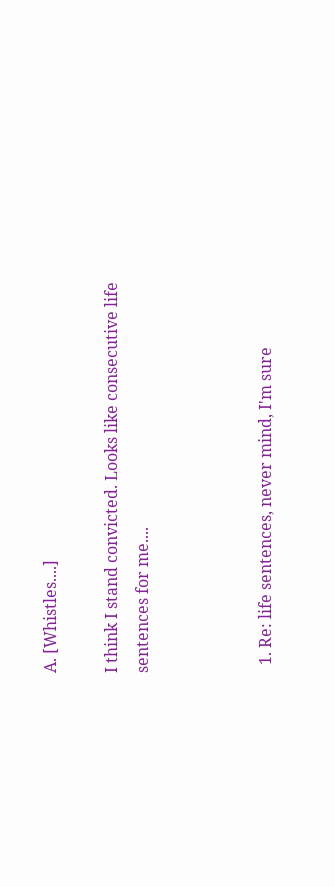A. [Whistles....]

I think I stand convicted. Looks like consecutive life sentences for me....



  1. Re: life sentences, never mind, I'm sure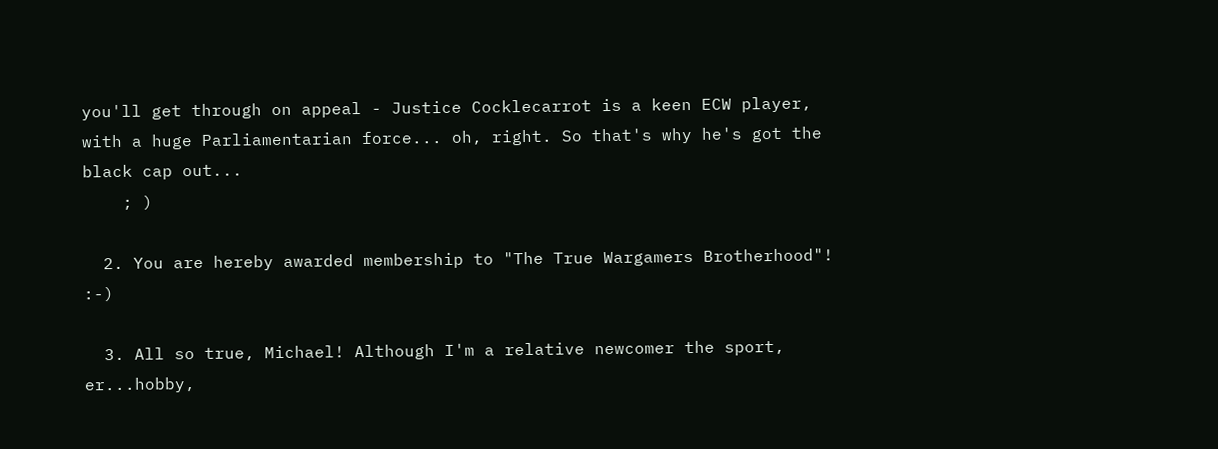you'll get through on appeal - Justice Cocklecarrot is a keen ECW player, with a huge Parliamentarian force... oh, right. So that's why he's got the black cap out...
    ; )

  2. You are hereby awarded membership to "The True Wargamers Brotherhood"! :-)

  3. All so true, Michael! Although I'm a relative newcomer the sport, er...hobby,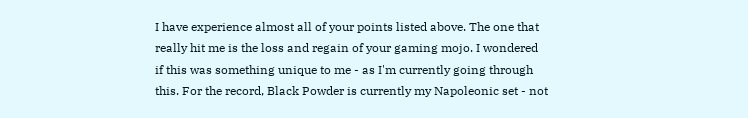I have experience almost all of your points listed above. The one that really hit me is the loss and regain of your gaming mojo. I wondered if this was something unique to me - as I'm currently going through this. For the record, Black Powder is currently my Napoleonic set - not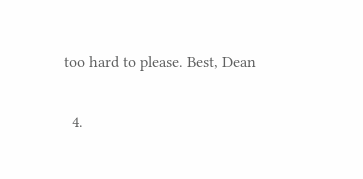too hard to please. Best, Dean

  4.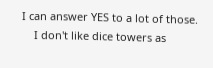I can answer YES to a lot of those.
    I don't like dice towers as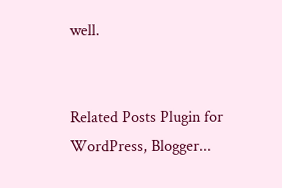well.


Related Posts Plugin for WordPress, Blogger...